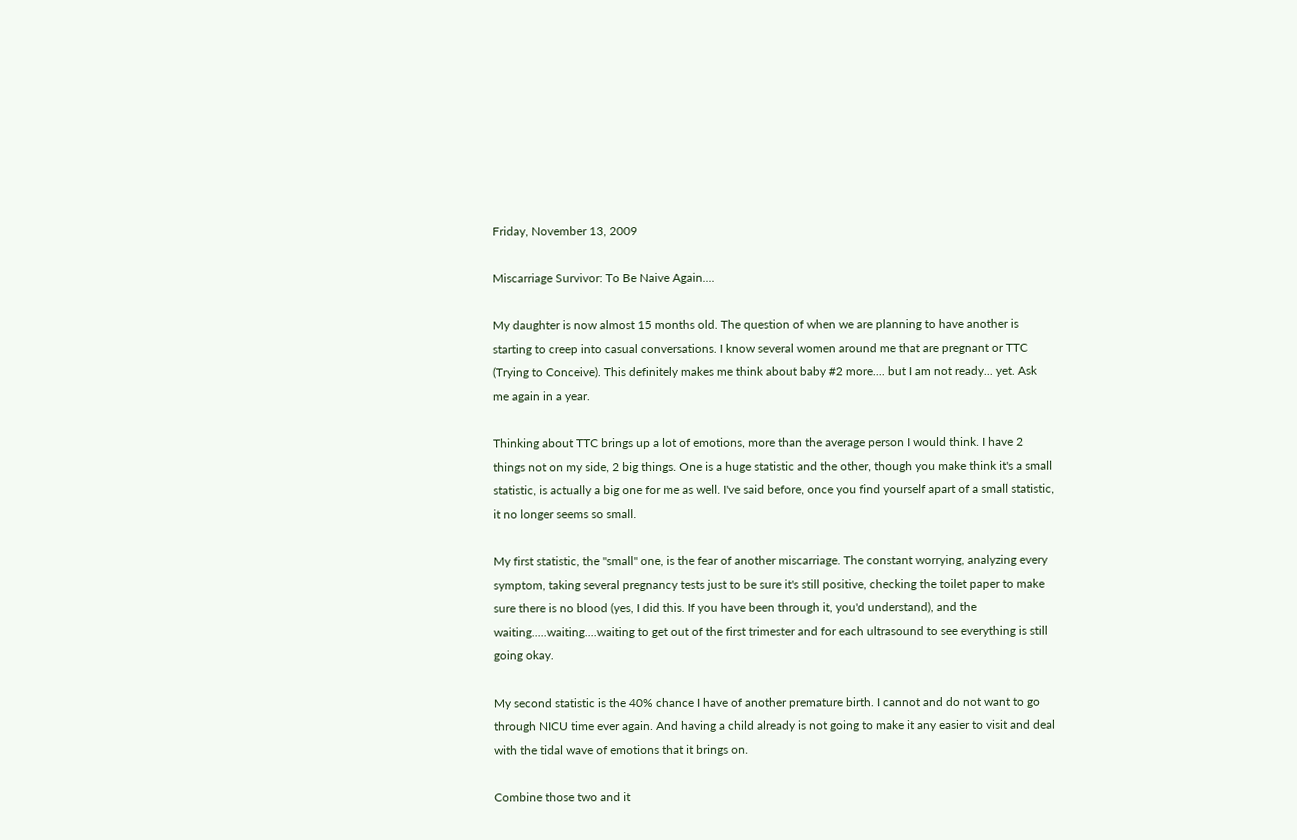Friday, November 13, 2009

Miscarriage Survivor: To Be Naive Again....

My daughter is now almost 15 months old. The question of when we are planning to have another is starting to creep into casual conversations. I know several women around me that are pregnant or TTC (Trying to Conceive). This definitely makes me think about baby #2 more.... but I am not ready... yet. Ask me again in a year.

Thinking about TTC brings up a lot of emotions, more than the average person I would think. I have 2 things not on my side, 2 big things. One is a huge statistic and the other, though you make think it's a small statistic, is actually a big one for me as well. I've said before, once you find yourself apart of a small statistic, it no longer seems so small.

My first statistic, the "small" one, is the fear of another miscarriage. The constant worrying, analyzing every symptom, taking several pregnancy tests just to be sure it's still positive, checking the toilet paper to make sure there is no blood (yes, I did this. If you have been through it, you'd understand), and the waiting.....waiting....waiting to get out of the first trimester and for each ultrasound to see everything is still going okay.

My second statistic is the 40% chance I have of another premature birth. I cannot and do not want to go through NICU time ever again. And having a child already is not going to make it any easier to visit and deal with the tidal wave of emotions that it brings on.

Combine those two and it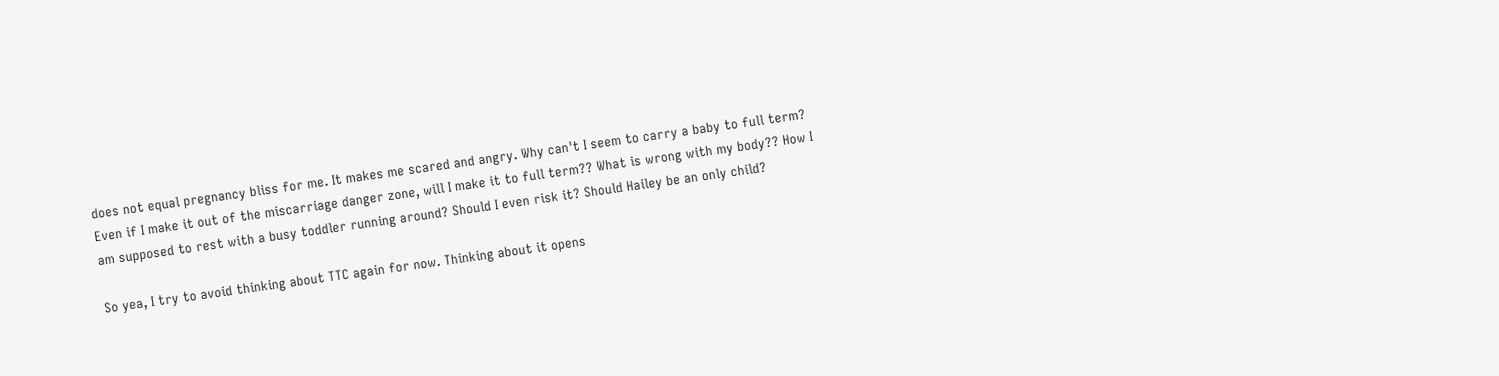does not equal pregnancy bliss for me. It makes me scared and angry. Why can't I seem to carry a baby to full term? Even if I make it out of the miscarriage danger zone, will I make it to full term?? What is wrong with my body?? How I am supposed to rest with a busy toddler running around? Should I even risk it? Should Hailey be an only child?

So yea, I try to avoid thinking about TTC again for now. Thinking about it opens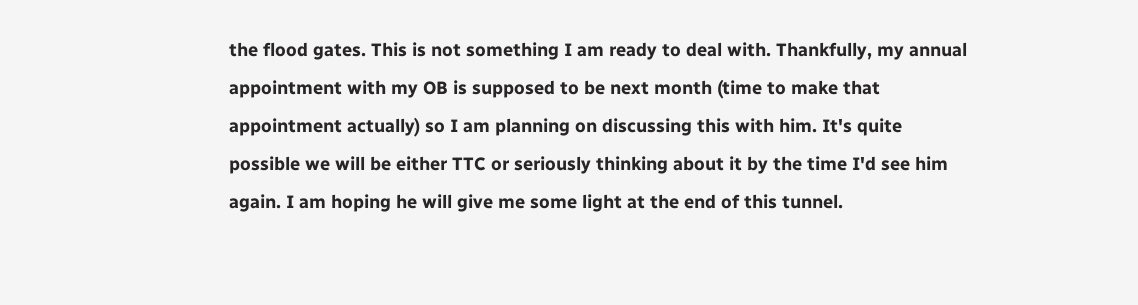the flood gates. This is not something I am ready to deal with. Thankfully, my annual appointment with my OB is supposed to be next month (time to make that appointment actually) so I am planning on discussing this with him. It's quite possible we will be either TTC or seriously thinking about it by the time I'd see him again. I am hoping he will give me some light at the end of this tunnel.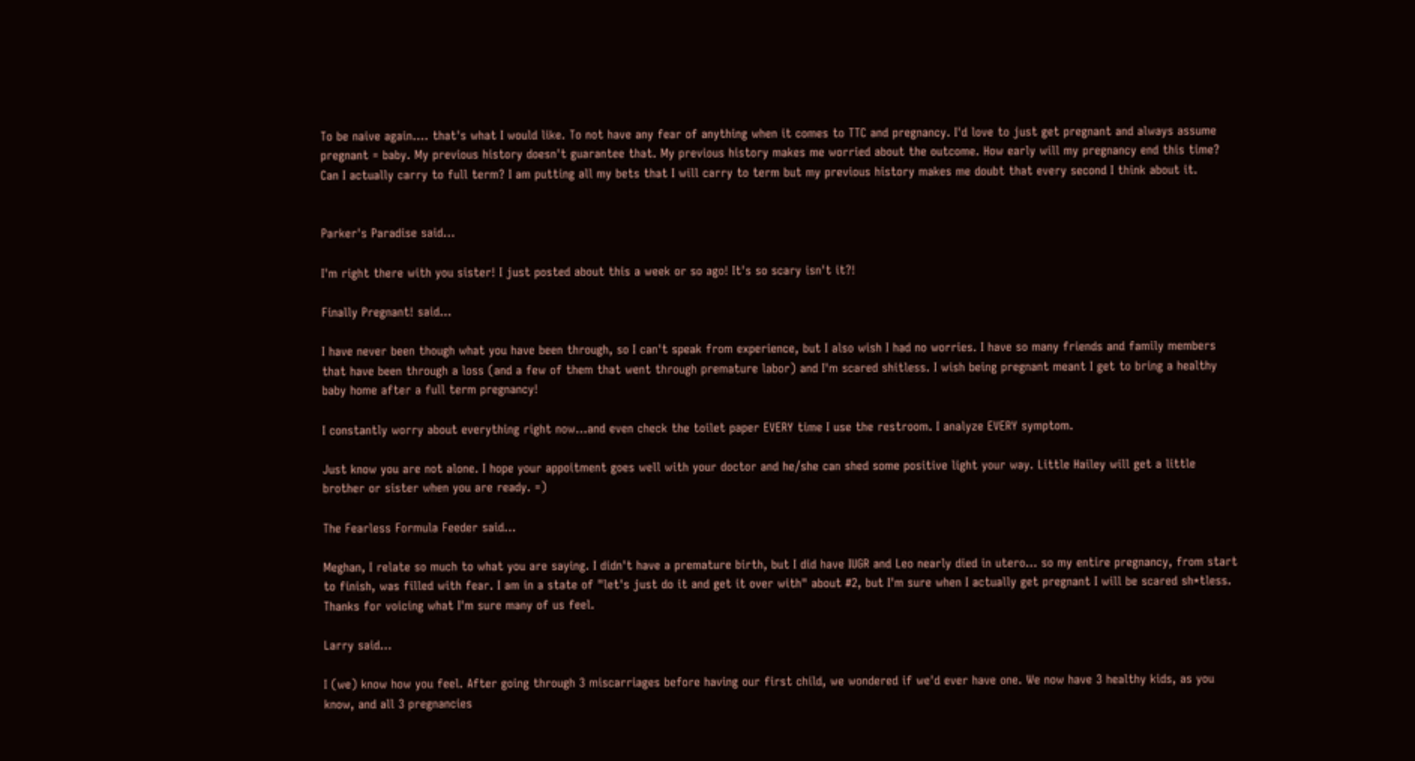To be naive again.... that's what I would like. To not have any fear of anything when it comes to TTC and pregnancy. I'd love to just get pregnant and always assume pregnant = baby. My previous history doesn't guarantee that. My previous history makes me worried about the outcome. How early will my pregnancy end this time? Can I actually carry to full term? I am putting all my bets that I will carry to term but my previous history makes me doubt that every second I think about it.


Parker's Paradise said...

I'm right there with you sister! I just posted about this a week or so ago! It's so scary isn't it?!

Finally Pregnant! said...

I have never been though what you have been through, so I can't speak from experience, but I also wish I had no worries. I have so many friends and family members that have been through a loss (and a few of them that went through premature labor) and I'm scared shitless. I wish being pregnant meant I get to bring a healthy baby home after a full term pregnancy!

I constantly worry about everything right now...and even check the toilet paper EVERY time I use the restroom. I analyze EVERY symptom.

Just know you are not alone. I hope your appoitment goes well with your doctor and he/she can shed some positive light your way. Little Hailey will get a little brother or sister when you are ready. =)

The Fearless Formula Feeder said...

Meghan, I relate so much to what you are saying. I didn't have a premature birth, but I did have IUGR and Leo nearly died in utero... so my entire pregnancy, from start to finish, was filled with fear. I am in a state of "let's just do it and get it over with" about #2, but I'm sure when I actually get pregnant I will be scared sh*tless. Thanks for voicing what I'm sure many of us feel.

Larry said...

I (we) know how you feel. After going through 3 miscarriages before having our first child, we wondered if we'd ever have one. We now have 3 healthy kids, as you know, and all 3 pregnancies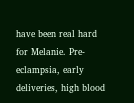have been real hard for Melanie. Pre-eclampsia, early deliveries, high blood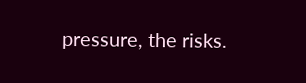pressure, the risks.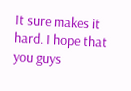It sure makes it hard. I hope that you guys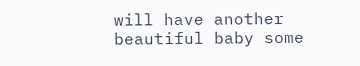will have another beautiful baby some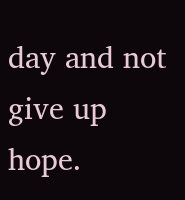day and not give up hope.